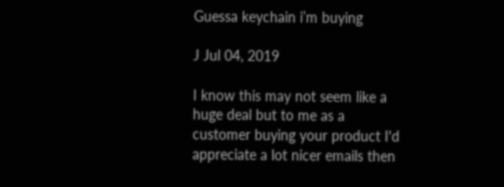Guessa keychain i’m buying

J Jul 04, 2019

I know this may not seem like a huge deal but to me as a customer buying your product I'd appreciate a lot nicer emails then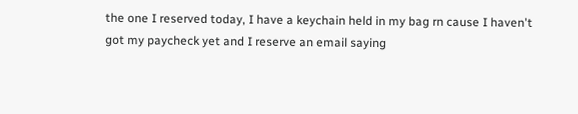the one I reserved today, I have a keychain held in my bag rn cause I haven't got my paycheck yet and I reserve an email saying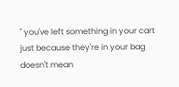" you've left something in your cart just because they're in your bag doesn't mean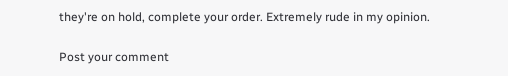they're on hold, complete your order. Extremely rude in my opinion.

Post your comment